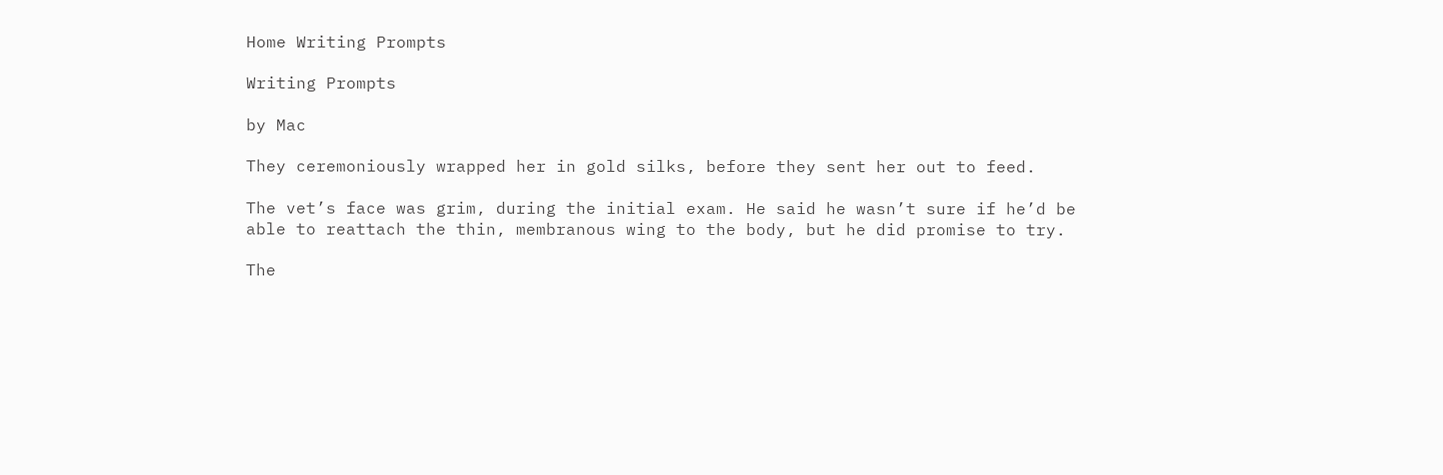Home Writing Prompts

Writing Prompts

by Mac

They ceremoniously wrapped her in gold silks, before they sent her out to feed.

The vet’s face was grim, during the initial exam. He said he wasn’t sure if he’d be able to reattach the thin, membranous wing to the body, but he did promise to try.

The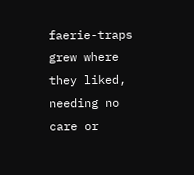faerie-traps grew where they liked, needing no care or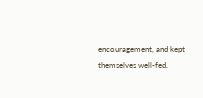encouragement, and kept themselves well-fed.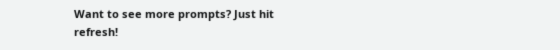Want to see more prompts? Just hit refresh!